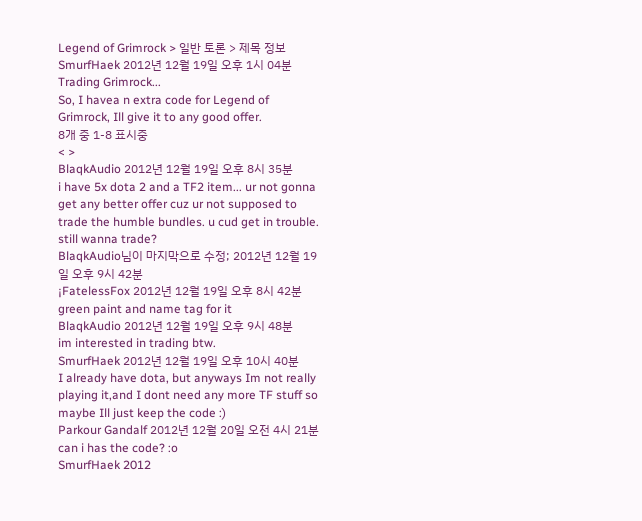Legend of Grimrock > 일반 토론 > 제목 정보
SmurfHaek 2012년 12월 19일 오후 1시 04분
Trading Grimrock...
So, I havea n extra code for Legend of Grimrock, Ill give it to any good offer.
8개 중 1-8 표시중
< >
BlaqkAudio 2012년 12월 19일 오후 8시 35분
i have 5x dota 2 and a TF2 item... ur not gonna get any better offer cuz ur not supposed to trade the humble bundles. u cud get in trouble. still wanna trade?
BlaqkAudio님이 마지막으로 수정; 2012년 12월 19일 오후 9시 42분
¡FatelessFox 2012년 12월 19일 오후 8시 42분
green paint and name tag for it
BlaqkAudio 2012년 12월 19일 오후 9시 48분
im interested in trading btw.
SmurfHaek 2012년 12월 19일 오후 10시 40분
I already have dota, but anyways Im not really playing it,and I dont need any more TF stuff so maybe Ill just keep the code :)
Parkour Gandalf 2012년 12월 20일 오전 4시 21분
can i has the code? :o
SmurfHaek 2012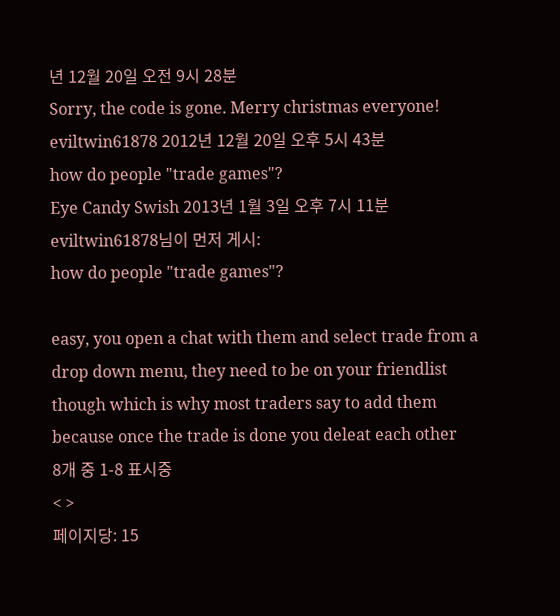년 12월 20일 오전 9시 28분
Sorry, the code is gone. Merry christmas everyone!
eviltwin61878 2012년 12월 20일 오후 5시 43분
how do people "trade games"?
Eye Candy Swish 2013년 1월 3일 오후 7시 11분
eviltwin61878님이 먼저 게시:
how do people "trade games"?

easy, you open a chat with them and select trade from a drop down menu, they need to be on your friendlist though which is why most traders say to add them because once the trade is done you deleat each other
8개 중 1-8 표시중
< >
페이지당: 15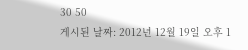30 50
게시된 날짜: 2012년 12월 19일 오후 1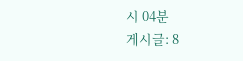시 04분
게시글: 8